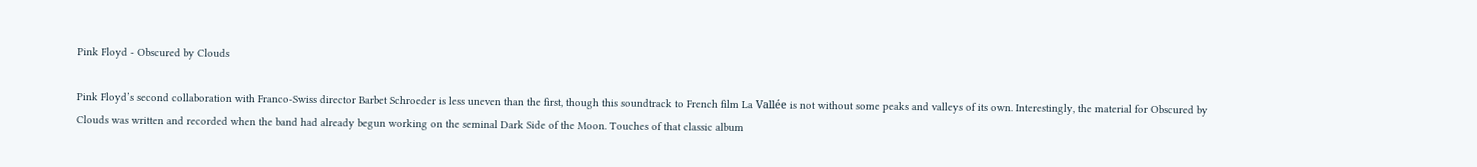Pink Floyd - Obscured by Clouds

Pink Floyd’s second collaboration with Franco-Swiss director Barbet Schroeder is less uneven than the first, though this soundtrack to French film La Vallée is not without some peaks and valleys of its own. Interestingly, the material for Obscured by Clouds was written and recorded when the band had already begun working on the seminal Dark Side of the Moon. Touches of that classic album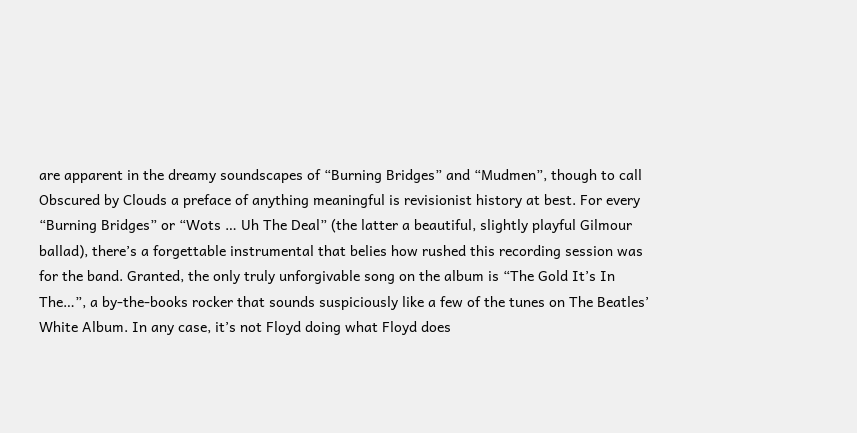are apparent in the dreamy soundscapes of “Burning Bridges” and “Mudmen”, though to call Obscured by Clouds a preface of anything meaningful is revisionist history at best. For every “Burning Bridges” or “Wots … Uh The Deal” (the latter a beautiful, slightly playful Gilmour ballad), there’s a forgettable instrumental that belies how rushed this recording session was for the band. Granted, the only truly unforgivable song on the album is “The Gold It’s In The…”, a by-the-books rocker that sounds suspiciously like a few of the tunes on The Beatles’ White Album. In any case, it’s not Floyd doing what Floyd does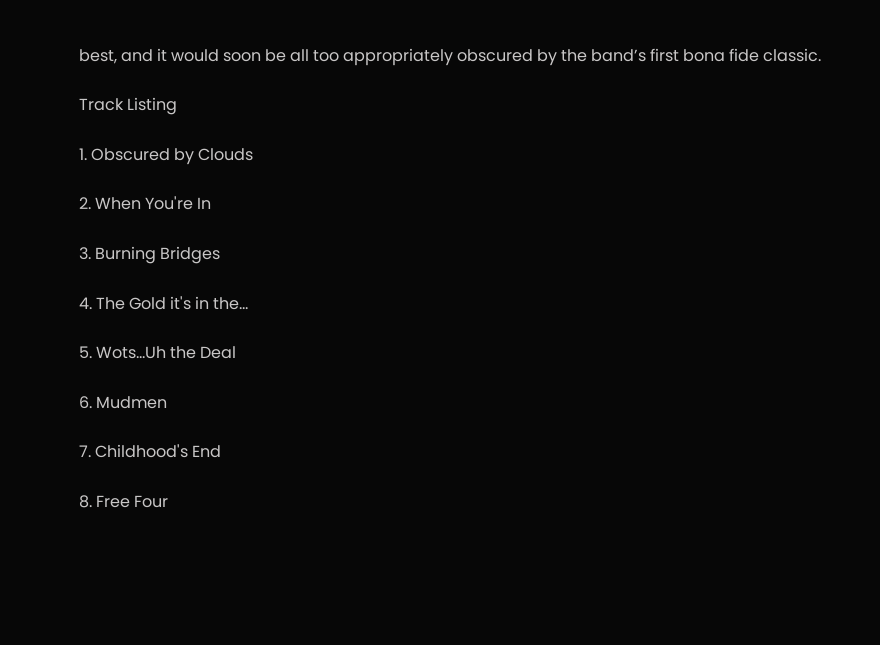best, and it would soon be all too appropriately obscured by the band’s first bona fide classic.

Track Listing

1. Obscured by Clouds

2. When You're In

3. Burning Bridges

4. The Gold it's in the...

5. Wots...Uh the Deal

6. Mudmen

7. Childhood's End

8. Free Four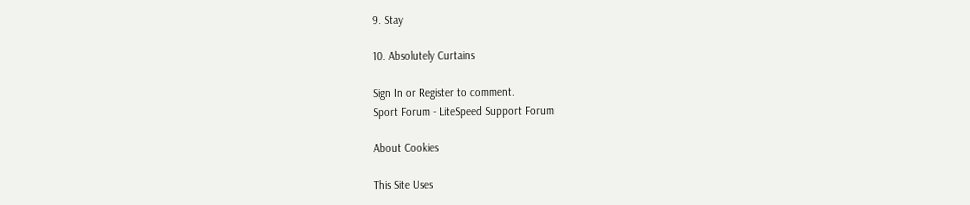9. Stay

10. Absolutely Curtains

Sign In or Register to comment.
Sport Forum - LiteSpeed Support Forum

About Cookies

This Site Uses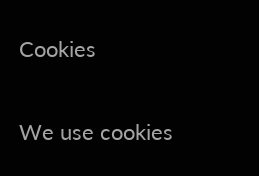Cookies

We use cookies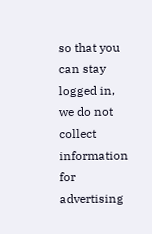so that you can stay logged in, we do not collect information for advertising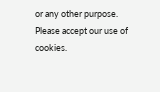or any other purpose. Please accept our use of cookies.